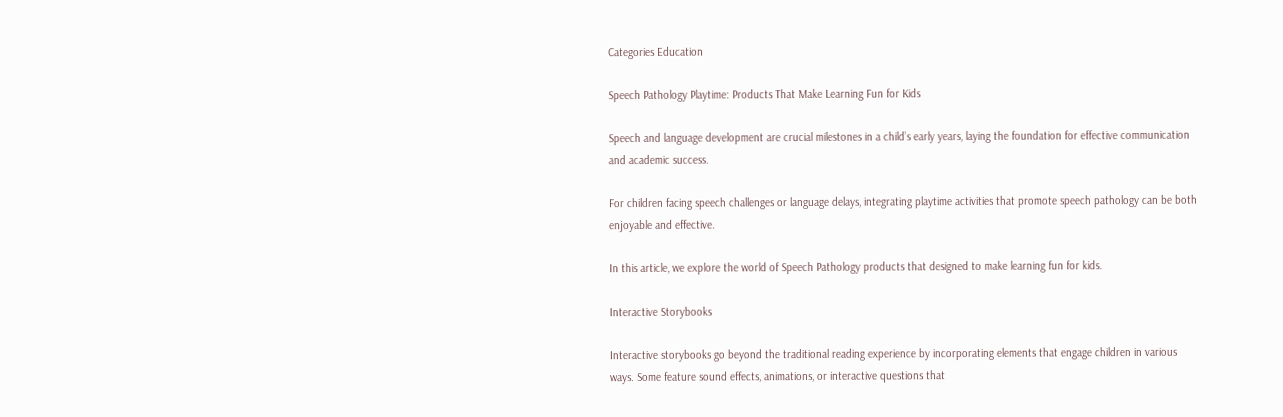Categories Education

Speech Pathology Playtime: Products That Make Learning Fun for Kids

Speech and language development are crucial milestones in a child’s early years, laying the foundation for effective communication and academic success.

For children facing speech challenges or language delays, integrating playtime activities that promote speech pathology can be both enjoyable and effective.

In this article, we explore the world of Speech Pathology products that designed to make learning fun for kids.

Interactive Storybooks

Interactive storybooks go beyond the traditional reading experience by incorporating elements that engage children in various ways. Some feature sound effects, animations, or interactive questions that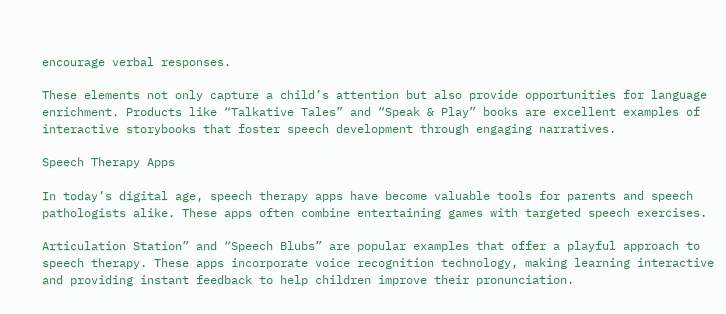encourage verbal responses.

These elements not only capture a child’s attention but also provide opportunities for language enrichment. Products like “Talkative Tales” and “Speak & Play” books are excellent examples of interactive storybooks that foster speech development through engaging narratives.

Speech Therapy Apps

In today’s digital age, speech therapy apps have become valuable tools for parents and speech pathologists alike. These apps often combine entertaining games with targeted speech exercises.

Articulation Station” and “Speech Blubs” are popular examples that offer a playful approach to speech therapy. These apps incorporate voice recognition technology, making learning interactive and providing instant feedback to help children improve their pronunciation.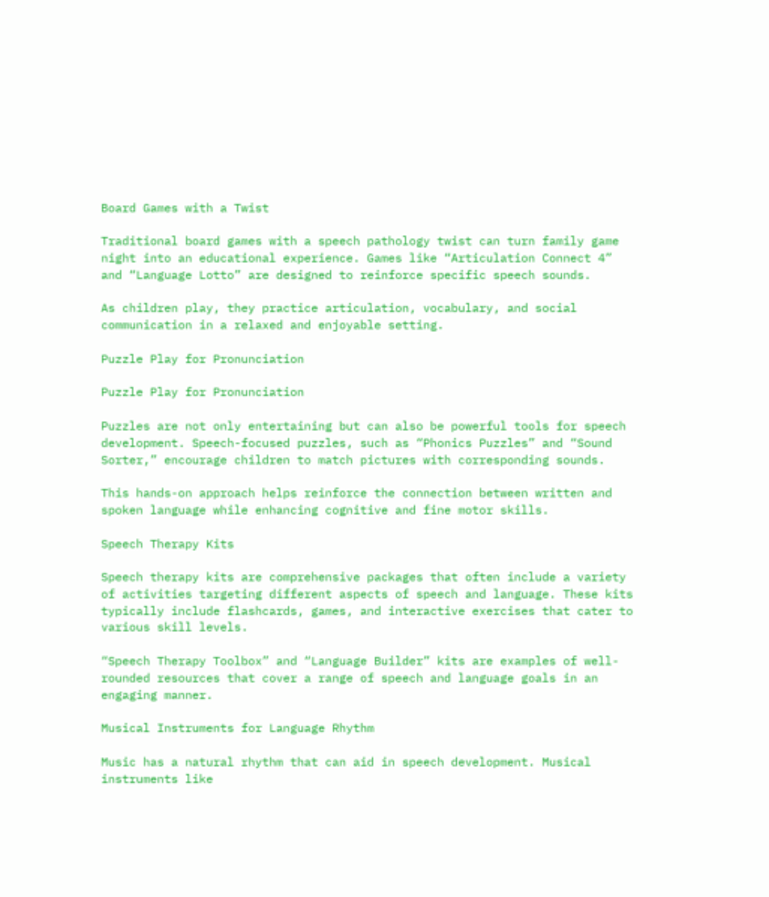Board Games with a Twist

Traditional board games with a speech pathology twist can turn family game night into an educational experience. Games like “Articulation Connect 4” and “Language Lotto” are designed to reinforce specific speech sounds.

As children play, they practice articulation, vocabulary, and social communication in a relaxed and enjoyable setting.

Puzzle Play for Pronunciation

Puzzle Play for Pronunciation

Puzzles are not only entertaining but can also be powerful tools for speech development. Speech-focused puzzles, such as “Phonics Puzzles” and “Sound Sorter,” encourage children to match pictures with corresponding sounds.

This hands-on approach helps reinforce the connection between written and spoken language while enhancing cognitive and fine motor skills.

Speech Therapy Kits

Speech therapy kits are comprehensive packages that often include a variety of activities targeting different aspects of speech and language. These kits typically include flashcards, games, and interactive exercises that cater to various skill levels.

“Speech Therapy Toolbox” and “Language Builder” kits are examples of well-rounded resources that cover a range of speech and language goals in an engaging manner.

Musical Instruments for Language Rhythm

Music has a natural rhythm that can aid in speech development. Musical instruments like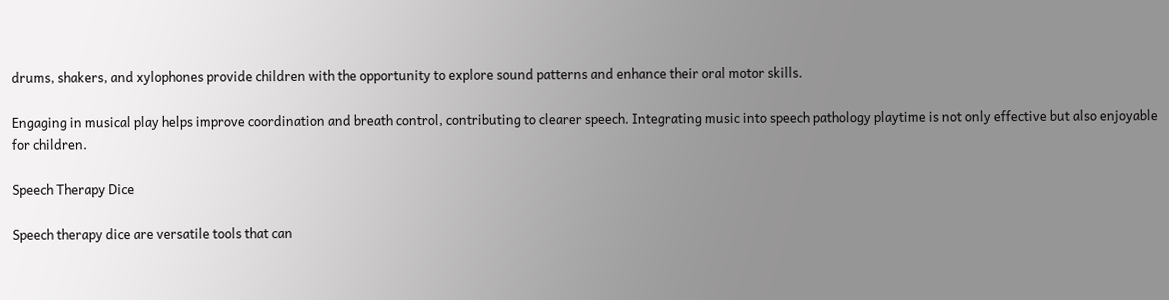drums, shakers, and xylophones provide children with the opportunity to explore sound patterns and enhance their oral motor skills.

Engaging in musical play helps improve coordination and breath control, contributing to clearer speech. Integrating music into speech pathology playtime is not only effective but also enjoyable for children.

Speech Therapy Dice

Speech therapy dice are versatile tools that can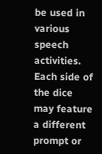be used in various speech activities. Each side of the dice may feature a different prompt or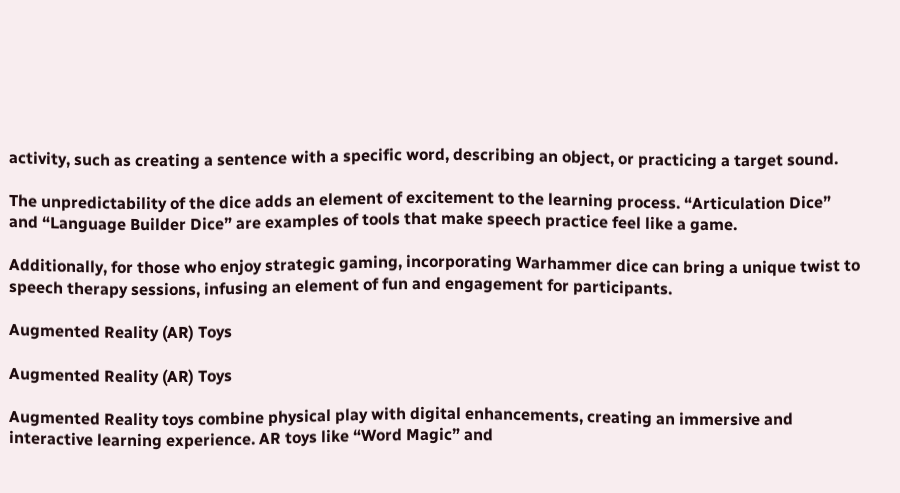activity, such as creating a sentence with a specific word, describing an object, or practicing a target sound.

The unpredictability of the dice adds an element of excitement to the learning process. “Articulation Dice” and “Language Builder Dice” are examples of tools that make speech practice feel like a game.

Additionally, for those who enjoy strategic gaming, incorporating Warhammer dice can bring a unique twist to speech therapy sessions, infusing an element of fun and engagement for participants.

Augmented Reality (AR) Toys

Augmented Reality (AR) Toys

Augmented Reality toys combine physical play with digital enhancements, creating an immersive and interactive learning experience. AR toys like “Word Magic” and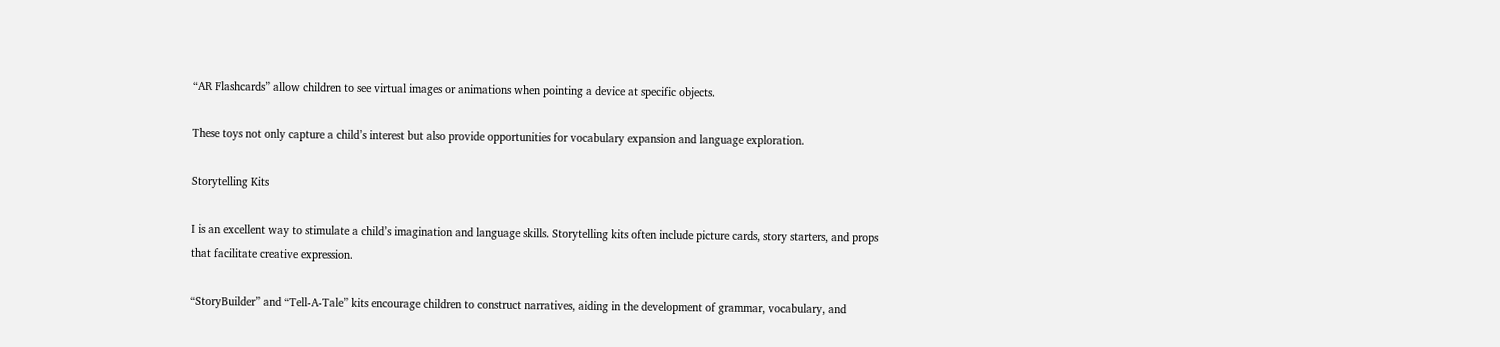“AR Flashcards” allow children to see virtual images or animations when pointing a device at specific objects.

These toys not only capture a child’s interest but also provide opportunities for vocabulary expansion and language exploration.

Storytelling Kits

I is an excellent way to stimulate a child’s imagination and language skills. Storytelling kits often include picture cards, story starters, and props that facilitate creative expression.

“StoryBuilder” and “Tell-A-Tale” kits encourage children to construct narratives, aiding in the development of grammar, vocabulary, and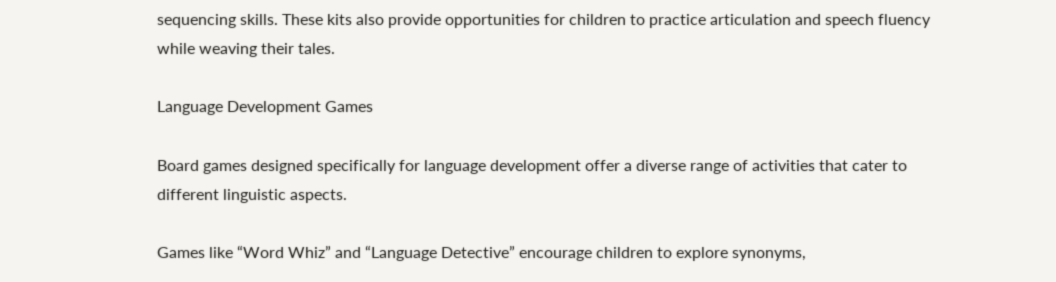sequencing skills. These kits also provide opportunities for children to practice articulation and speech fluency while weaving their tales.

Language Development Games

Board games designed specifically for language development offer a diverse range of activities that cater to different linguistic aspects.

Games like “Word Whiz” and “Language Detective” encourage children to explore synonyms,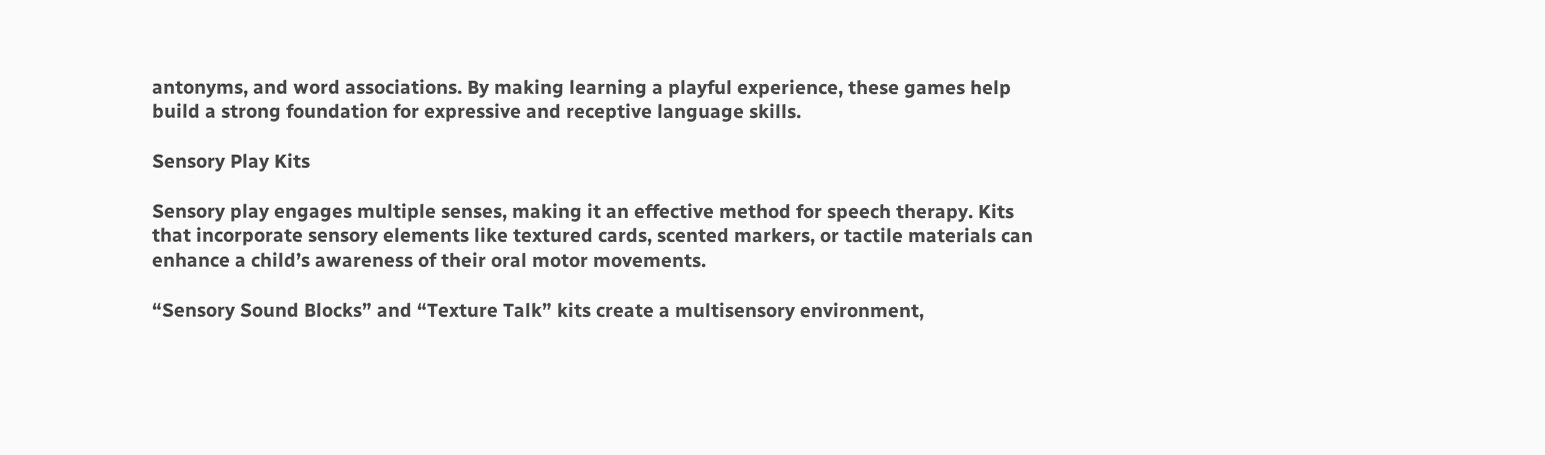antonyms, and word associations. By making learning a playful experience, these games help build a strong foundation for expressive and receptive language skills.

Sensory Play Kits

Sensory play engages multiple senses, making it an effective method for speech therapy. Kits that incorporate sensory elements like textured cards, scented markers, or tactile materials can enhance a child’s awareness of their oral motor movements.

“Sensory Sound Blocks” and “Texture Talk” kits create a multisensory environment,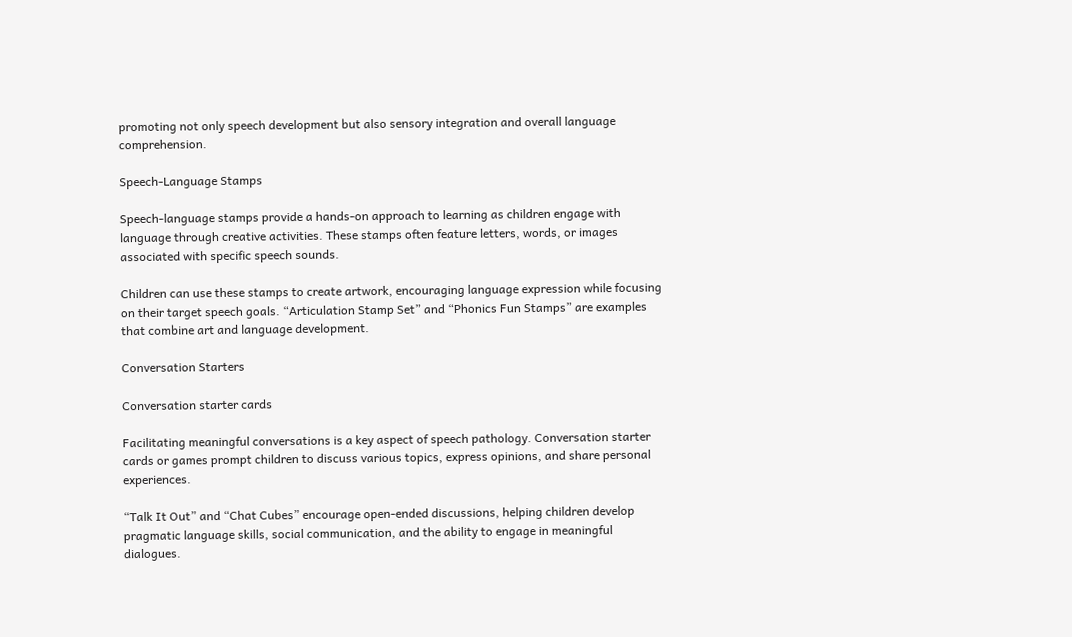promoting not only speech development but also sensory integration and overall language comprehension.

Speech-Language Stamps

Speech-language stamps provide a hands-on approach to learning as children engage with language through creative activities. These stamps often feature letters, words, or images associated with specific speech sounds.

Children can use these stamps to create artwork, encouraging language expression while focusing on their target speech goals. “Articulation Stamp Set” and “Phonics Fun Stamps” are examples that combine art and language development.

Conversation Starters

Conversation starter cards

Facilitating meaningful conversations is a key aspect of speech pathology. Conversation starter cards or games prompt children to discuss various topics, express opinions, and share personal experiences.

“Talk It Out” and “Chat Cubes” encourage open-ended discussions, helping children develop pragmatic language skills, social communication, and the ability to engage in meaningful dialogues.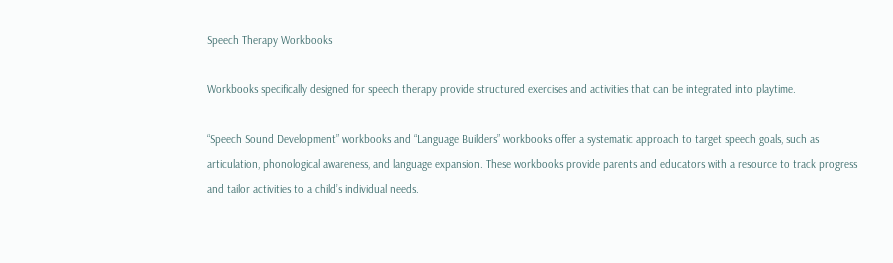Speech Therapy Workbooks

Workbooks specifically designed for speech therapy provide structured exercises and activities that can be integrated into playtime.

“Speech Sound Development” workbooks and “Language Builders” workbooks offer a systematic approach to target speech goals, such as articulation, phonological awareness, and language expansion. These workbooks provide parents and educators with a resource to track progress and tailor activities to a child’s individual needs.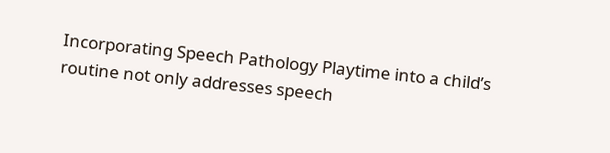Incorporating Speech Pathology Playtime into a child’s routine not only addresses speech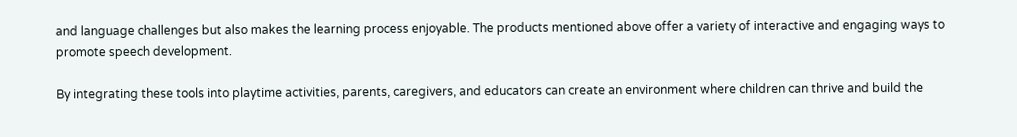and language challenges but also makes the learning process enjoyable. The products mentioned above offer a variety of interactive and engaging ways to promote speech development.

By integrating these tools into playtime activities, parents, caregivers, and educators can create an environment where children can thrive and build the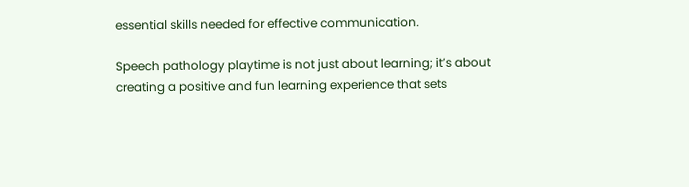essential skills needed for effective communication.

Speech pathology playtime is not just about learning; it’s about creating a positive and fun learning experience that sets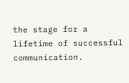the stage for a lifetime of successful communication.